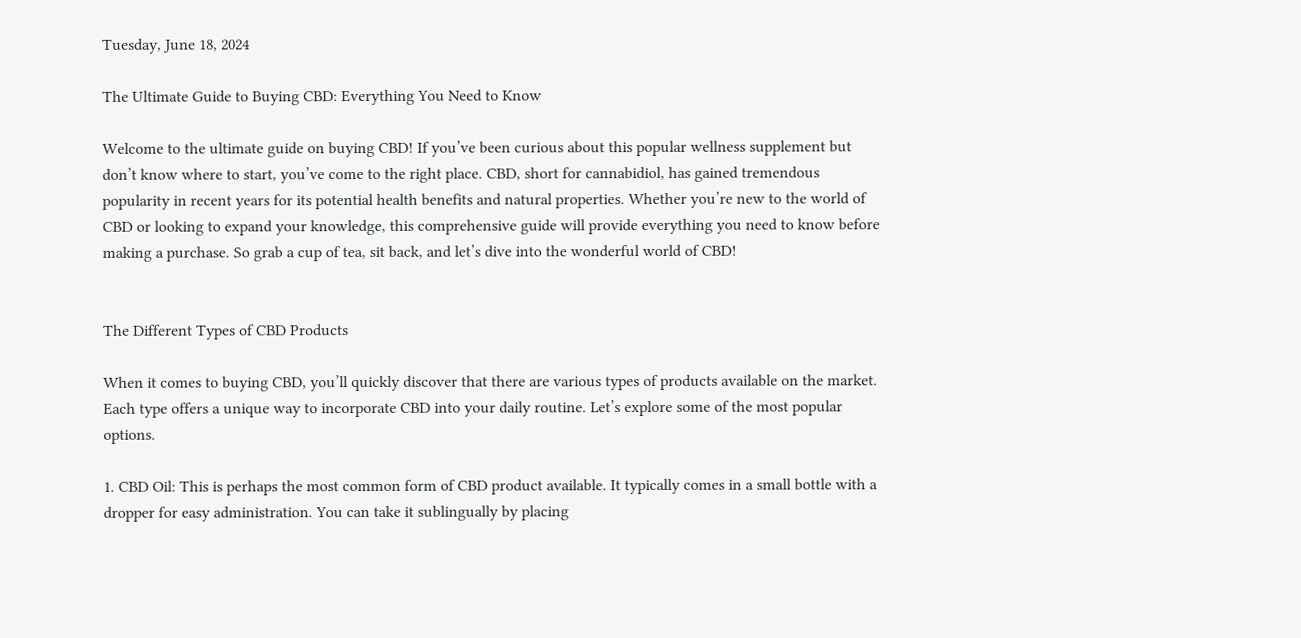Tuesday, June 18, 2024

The Ultimate Guide to Buying CBD: Everything You Need to Know

Welcome to the ultimate guide on buying CBD! If you’ve been curious about this popular wellness supplement but don’t know where to start, you’ve come to the right place. CBD, short for cannabidiol, has gained tremendous popularity in recent years for its potential health benefits and natural properties. Whether you’re new to the world of CBD or looking to expand your knowledge, this comprehensive guide will provide everything you need to know before making a purchase. So grab a cup of tea, sit back, and let’s dive into the wonderful world of CBD!


The Different Types of CBD Products

When it comes to buying CBD, you’ll quickly discover that there are various types of products available on the market. Each type offers a unique way to incorporate CBD into your daily routine. Let’s explore some of the most popular options.

1. CBD Oil: This is perhaps the most common form of CBD product available. It typically comes in a small bottle with a dropper for easy administration. You can take it sublingually by placing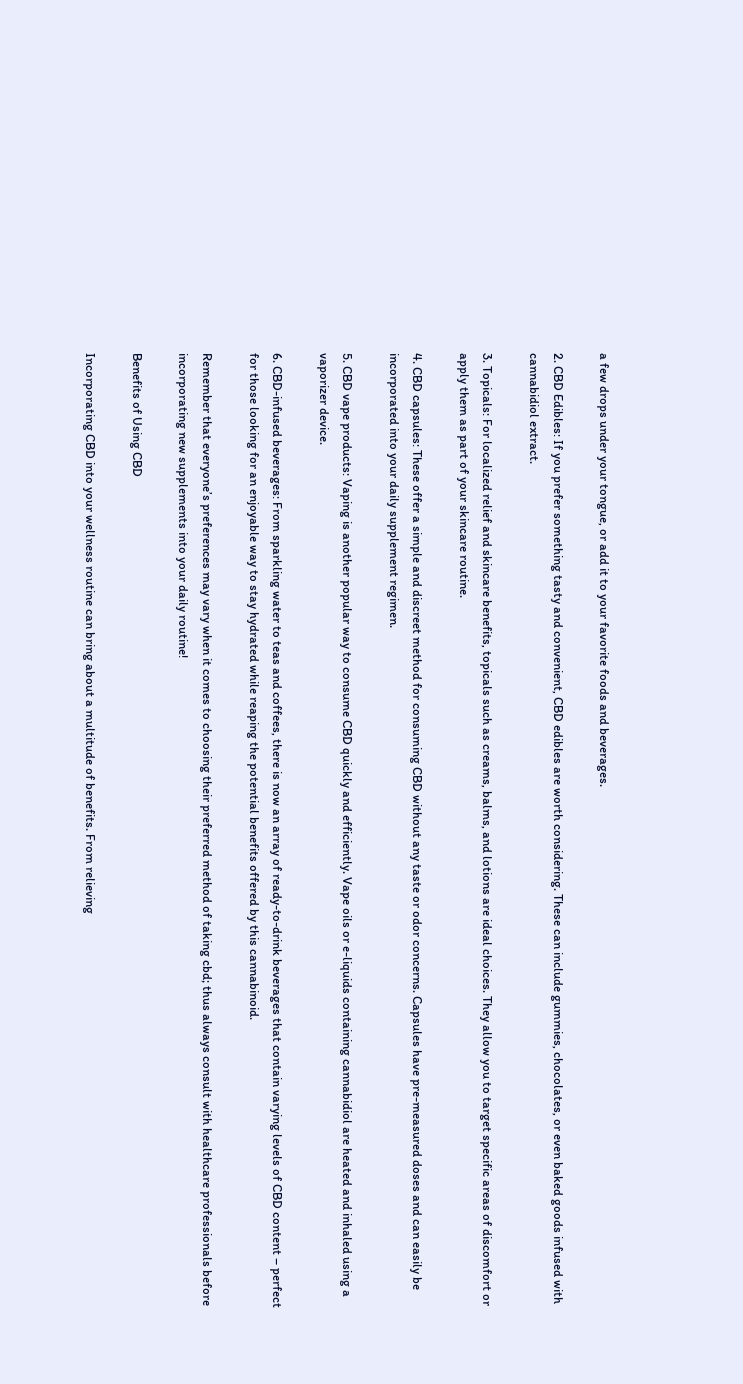a few drops under your tongue, or add it to your favorite foods and beverages.

2. CBD Edibles: If you prefer something tasty and convenient, CBD edibles are worth considering. These can include gummies, chocolates, or even baked goods infused with cannabidiol extract.

3. Topicals: For localized relief and skincare benefits, topicals such as creams, balms, and lotions are ideal choices. They allow you to target specific areas of discomfort or apply them as part of your skincare routine.

4. CBD capsules: These offer a simple and discreet method for consuming CBD without any taste or odor concerns. Capsules have pre-measured doses and can easily be incorporated into your daily supplement regimen.

5. CBD vape products: Vaping is another popular way to consume CBD quickly and efficiently. Vape oils or e-liquids containing cannabidiol are heated and inhaled using a vaporizer device.

6. CBD-infused beverages: From sparkling water to teas and coffees, there is now an array of ready-to-drink beverages that contain varying levels of CBD content – perfect for those looking for an enjoyable way to stay hydrated while reaping the potential benefits offered by this cannabinoid.

Remember that everyone’s preferences may vary when it comes to choosing their preferred method of taking cbd; thus always consult with healthcare professionals before incorporating new supplements into your daily routine!

Benefits of Using CBD

Incorporating CBD into your wellness routine can bring about a multitude of benefits. From relieving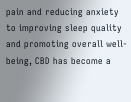pain and reducing anxiety to improving sleep quality and promoting overall well-being, CBD has become a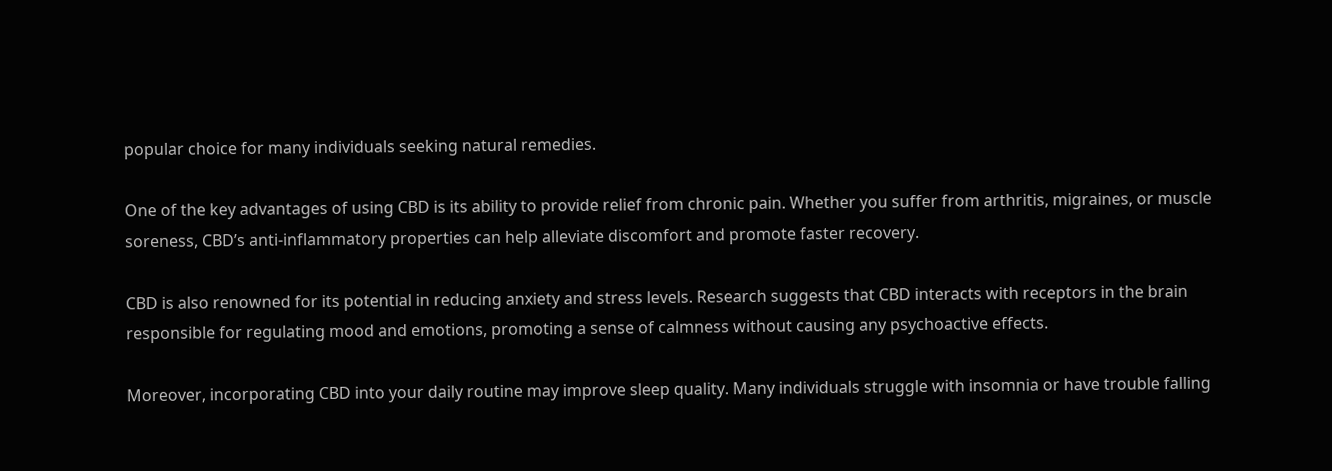popular choice for many individuals seeking natural remedies.

One of the key advantages of using CBD is its ability to provide relief from chronic pain. Whether you suffer from arthritis, migraines, or muscle soreness, CBD’s anti-inflammatory properties can help alleviate discomfort and promote faster recovery.

CBD is also renowned for its potential in reducing anxiety and stress levels. Research suggests that CBD interacts with receptors in the brain responsible for regulating mood and emotions, promoting a sense of calmness without causing any psychoactive effects.

Moreover, incorporating CBD into your daily routine may improve sleep quality. Many individuals struggle with insomnia or have trouble falling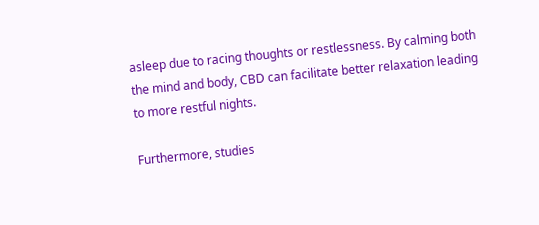asleep due to racing thoughts or restlessness. By calming both the mind and body, CBD can facilitate better relaxation leading to more restful nights.

Furthermore, studies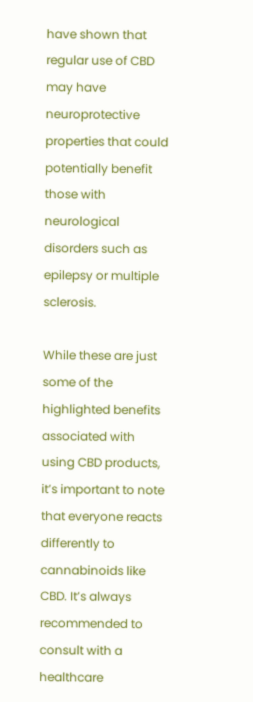have shown that regular use of CBD may have neuroprotective properties that could potentially benefit those with neurological disorders such as epilepsy or multiple sclerosis.

While these are just some of the highlighted benefits associated with using CBD products, it’s important to note that everyone reacts differently to cannabinoids like CBD. It’s always recommended to consult with a healthcare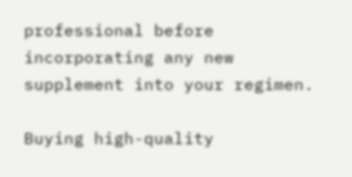professional before incorporating any new supplement into your regimen.

Buying high-quality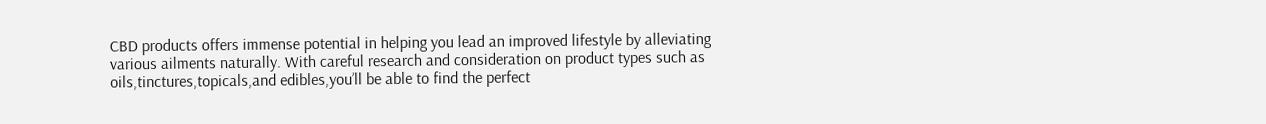CBD products offers immense potential in helping you lead an improved lifestyle by alleviating various ailments naturally. With careful research and consideration on product types such as oils,tinctures,topicals,and edibles,you’ll be able to find the perfect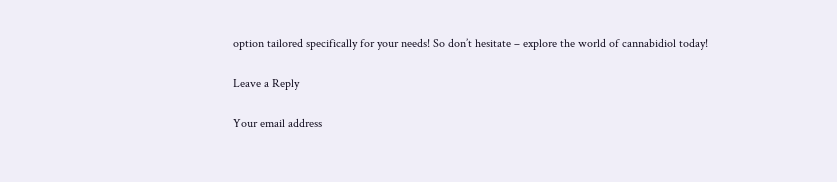option tailored specifically for your needs! So don’t hesitate – explore the world of cannabidiol today!

Leave a Reply

Your email address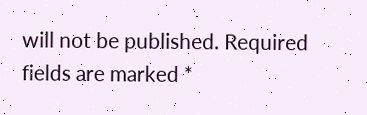will not be published. Required fields are marked *